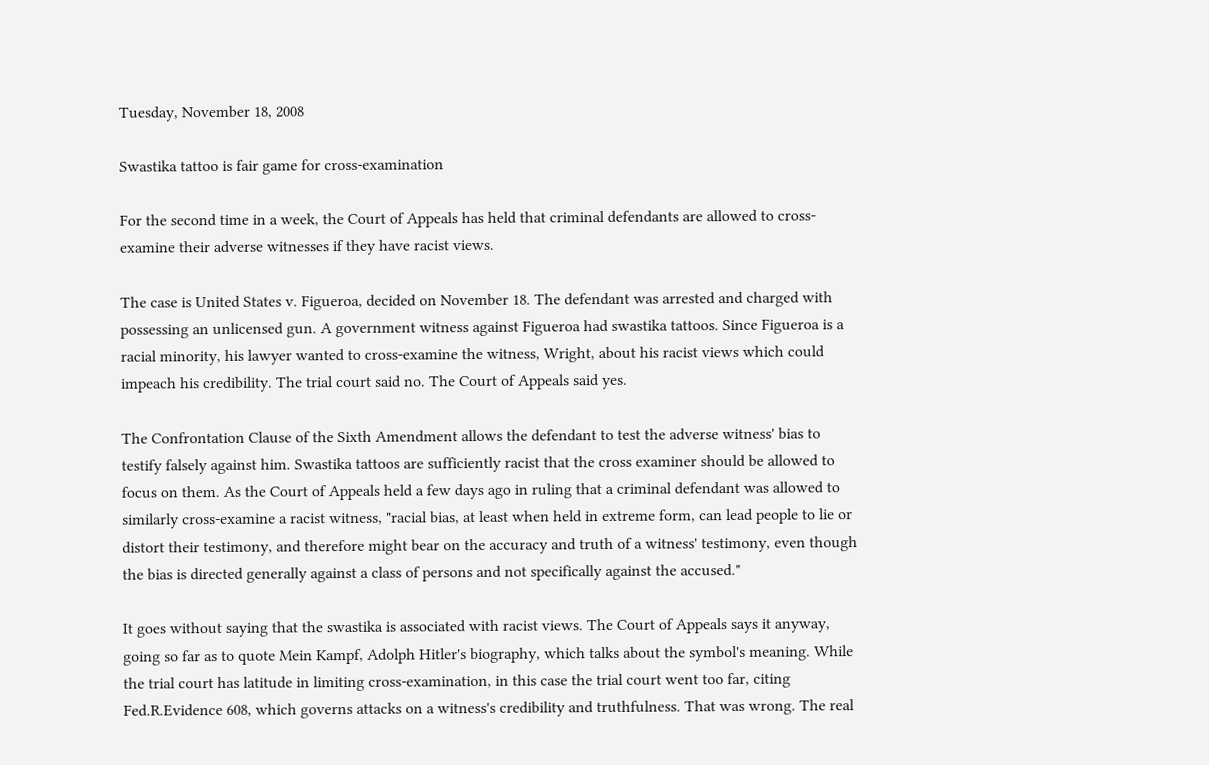Tuesday, November 18, 2008

Swastika tattoo is fair game for cross-examination

For the second time in a week, the Court of Appeals has held that criminal defendants are allowed to cross-examine their adverse witnesses if they have racist views.

The case is United States v. Figueroa, decided on November 18. The defendant was arrested and charged with possessing an unlicensed gun. A government witness against Figueroa had swastika tattoos. Since Figueroa is a racial minority, his lawyer wanted to cross-examine the witness, Wright, about his racist views which could impeach his credibility. The trial court said no. The Court of Appeals said yes.

The Confrontation Clause of the Sixth Amendment allows the defendant to test the adverse witness' bias to testify falsely against him. Swastika tattoos are sufficiently racist that the cross examiner should be allowed to focus on them. As the Court of Appeals held a few days ago in ruling that a criminal defendant was allowed to similarly cross-examine a racist witness, "racial bias, at least when held in extreme form, can lead people to lie or distort their testimony, and therefore might bear on the accuracy and truth of a witness' testimony, even though the bias is directed generally against a class of persons and not specifically against the accused."

It goes without saying that the swastika is associated with racist views. The Court of Appeals says it anyway, going so far as to quote Mein Kampf, Adolph Hitler's biography, which talks about the symbol's meaning. While the trial court has latitude in limiting cross-examination, in this case the trial court went too far, citing Fed.R.Evidence 608, which governs attacks on a witness's credibility and truthfulness. That was wrong. The real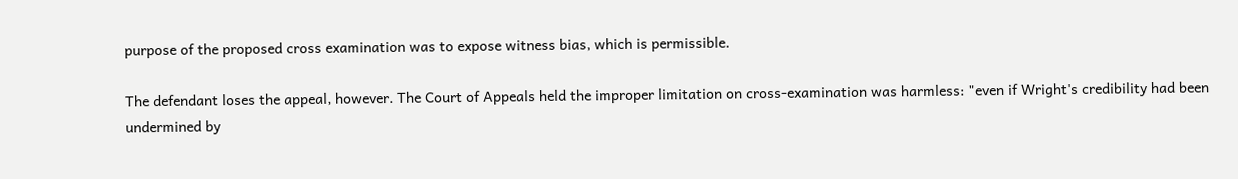purpose of the proposed cross examination was to expose witness bias, which is permissible.

The defendant loses the appeal, however. The Court of Appeals held the improper limitation on cross-examination was harmless: "even if Wright's credibility had been undermined by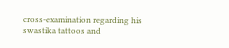cross-examination regarding his swastika tattoos and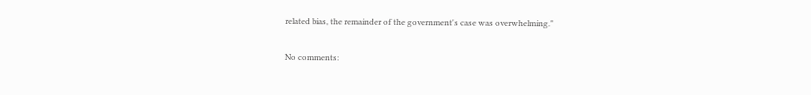related bias, the remainder of the government's case was overwhelming."

No comments: